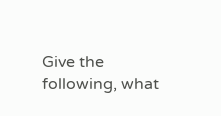Give the following, what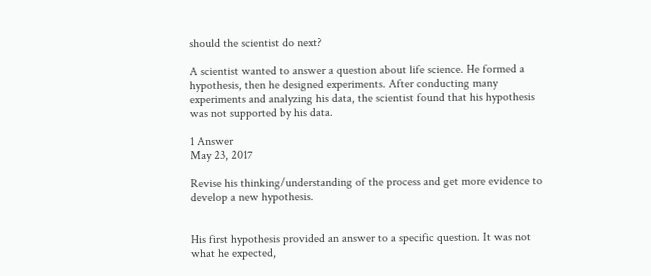should the scientist do next?

A scientist wanted to answer a question about life science. He formed a hypothesis, then he designed experiments. After conducting many experiments and analyzing his data, the scientist found that his hypothesis was not supported by his data.

1 Answer
May 23, 2017

Revise his thinking/understanding of the process and get more evidence to develop a new hypothesis.


His first hypothesis provided an answer to a specific question. It was not what he expected,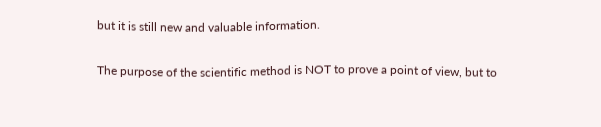but it is still new and valuable information.

The purpose of the scientific method is NOT to prove a point of view, but to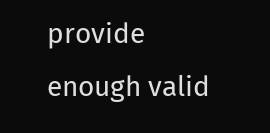provide enough valid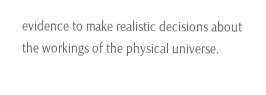evidence to make realistic decisions about the workings of the physical universe.